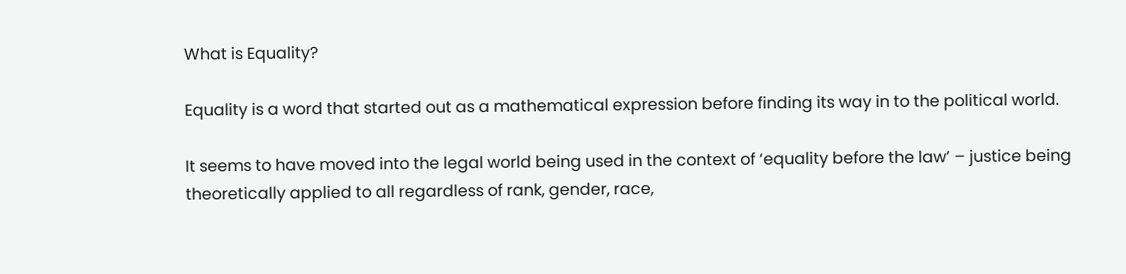What is Equality?

Equality is a word that started out as a mathematical expression before finding its way in to the political world.

It seems to have moved into the legal world being used in the context of ‘equality before the law’ – justice being theoretically applied to all regardless of rank, gender, race,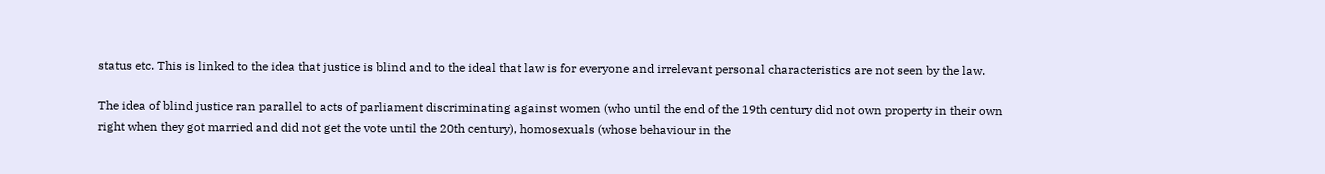status etc. This is linked to the idea that justice is blind and to the ideal that law is for everyone and irrelevant personal characteristics are not seen by the law.

The idea of blind justice ran parallel to acts of parliament discriminating against women (who until the end of the 19th century did not own property in their own right when they got married and did not get the vote until the 20th century), homosexuals (whose behaviour in the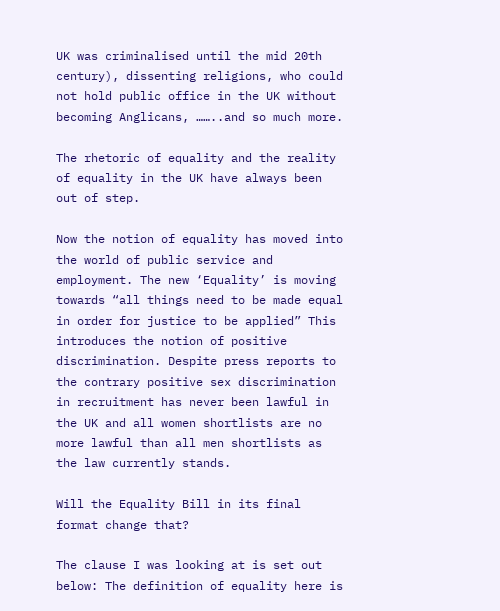UK was criminalised until the mid 20th century), dissenting religions, who could not hold public office in the UK without becoming Anglicans, ……..and so much more.

The rhetoric of equality and the reality of equality in the UK have always been out of step.

Now the notion of equality has moved into the world of public service and employment. The new ‘Equality’ is moving towards “all things need to be made equal in order for justice to be applied” This introduces the notion of positive discrimination. Despite press reports to the contrary positive sex discrimination in recruitment has never been lawful in the UK and all women shortlists are no more lawful than all men shortlists as the law currently stands.

Will the Equality Bill in its final format change that?

The clause I was looking at is set out below: The definition of equality here is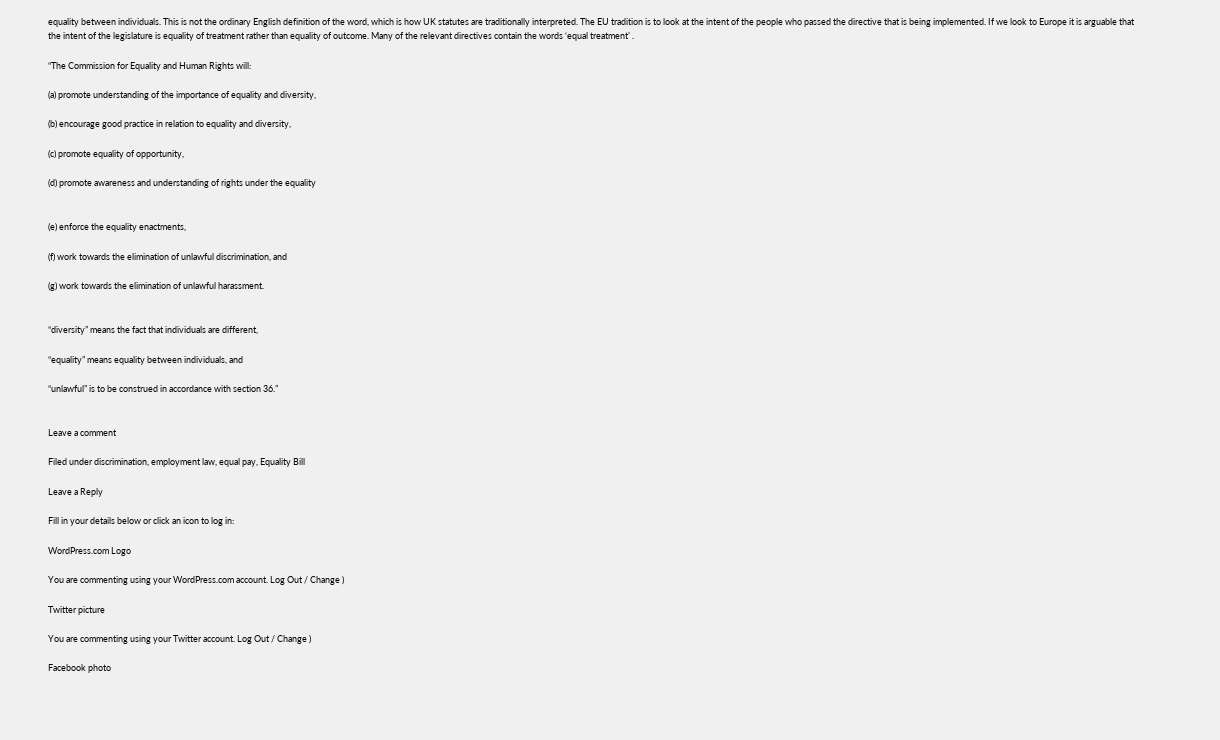equality between individuals. This is not the ordinary English definition of the word, which is how UK statutes are traditionally interpreted. The EU tradition is to look at the intent of the people who passed the directive that is being implemented. If we look to Europe it is arguable that the intent of the legislature is equality of treatment rather than equality of outcome. Many of the relevant directives contain the words ‘equal treatment’ .

“The Commission for Equality and Human Rights will:

(a) promote understanding of the importance of equality and diversity,

(b) encourage good practice in relation to equality and diversity,

(c) promote equality of opportunity,

(d) promote awareness and understanding of rights under the equality


(e) enforce the equality enactments,

(f) work towards the elimination of unlawful discrimination, and

(g) work towards the elimination of unlawful harassment.


“diversity” means the fact that individuals are different,

“equality” means equality between individuals, and

“unlawful” is to be construed in accordance with section 36.”


Leave a comment

Filed under discrimination, employment law, equal pay, Equality Bill

Leave a Reply

Fill in your details below or click an icon to log in:

WordPress.com Logo

You are commenting using your WordPress.com account. Log Out / Change )

Twitter picture

You are commenting using your Twitter account. Log Out / Change )

Facebook photo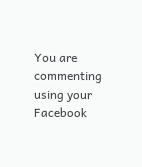You are commenting using your Facebook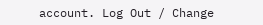account. Log Out / Change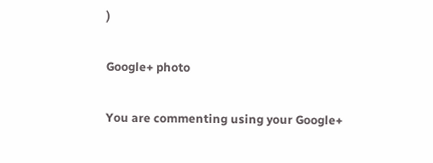)

Google+ photo

You are commenting using your Google+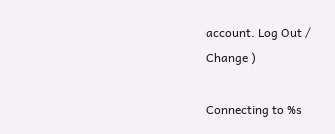account. Log Out / Change )

Connecting to %s